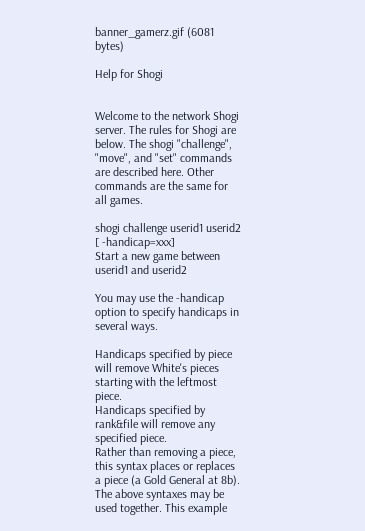banner_gamerz.gif (6081 bytes)

Help for Shogi


Welcome to the network Shogi server. The rules for Shogi are below. The shogi "challenge", "move", and "set" commands are described here. Other commands are the same for all games.

shogi challenge userid1 userid2 [ -handicap=xxx]
Start a new game between userid1 and userid2

You may use the -handicap option to specify handicaps in several ways.

Handicaps specified by piece will remove White's pieces starting with the leftmost piece.
Handicaps specified by rank&file will remove any specified piece.
Rather than removing a piece, this syntax places or replaces a piece (a Gold General at 8b).
The above syntaxes may be used together. This example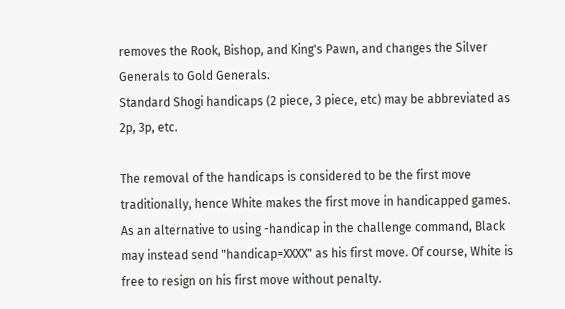removes the Rook, Bishop, and King's Pawn, and changes the Silver Generals to Gold Generals.
Standard Shogi handicaps (2 piece, 3 piece, etc) may be abbreviated as 2p, 3p, etc.

The removal of the handicaps is considered to be the first move traditionally, hence White makes the first move in handicapped games. As an alternative to using -handicap in the challenge command, Black may instead send "handicap=XXXX" as his first move. Of course, White is free to resign on his first move without penalty.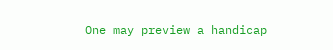One may preview a handicap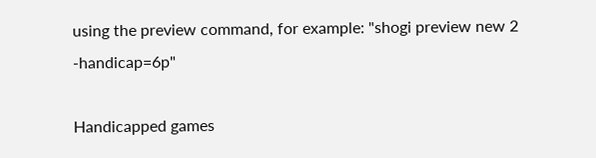using the preview command, for example: "shogi preview new 2 -handicap=6p"

Handicapped games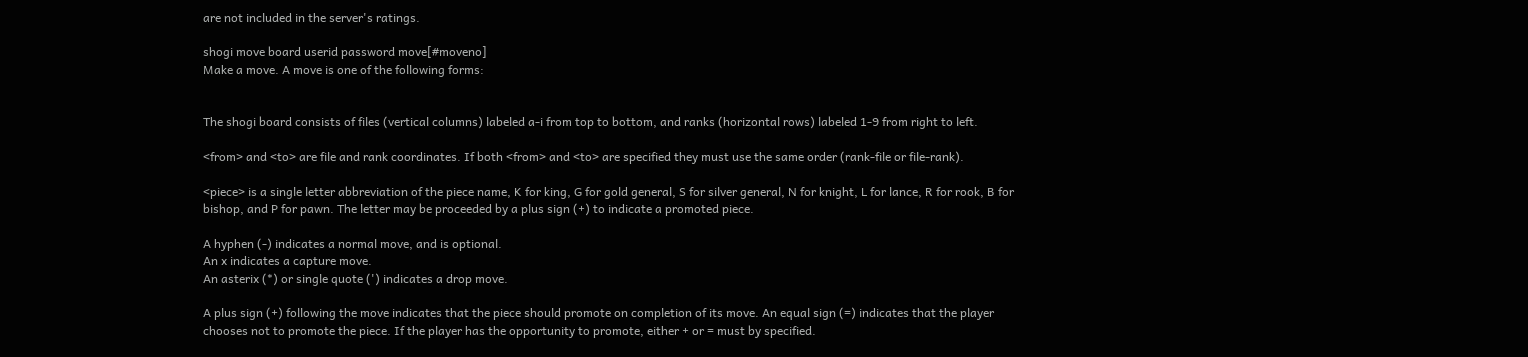are not included in the server's ratings.

shogi move board userid password move[#moveno]
Make a move. A move is one of the following forms:


The shogi board consists of files (vertical columns) labeled a-i from top to bottom, and ranks (horizontal rows) labeled 1-9 from right to left.

<from> and <to> are file and rank coordinates. If both <from> and <to> are specified they must use the same order (rank-file or file-rank).

<piece> is a single letter abbreviation of the piece name, K for king, G for gold general, S for silver general, N for knight, L for lance, R for rook, B for bishop, and P for pawn. The letter may be proceeded by a plus sign (+) to indicate a promoted piece.

A hyphen (-) indicates a normal move, and is optional.
An x indicates a capture move.
An asterix (*) or single quote (') indicates a drop move.

A plus sign (+) following the move indicates that the piece should promote on completion of its move. An equal sign (=) indicates that the player chooses not to promote the piece. If the player has the opportunity to promote, either + or = must by specified.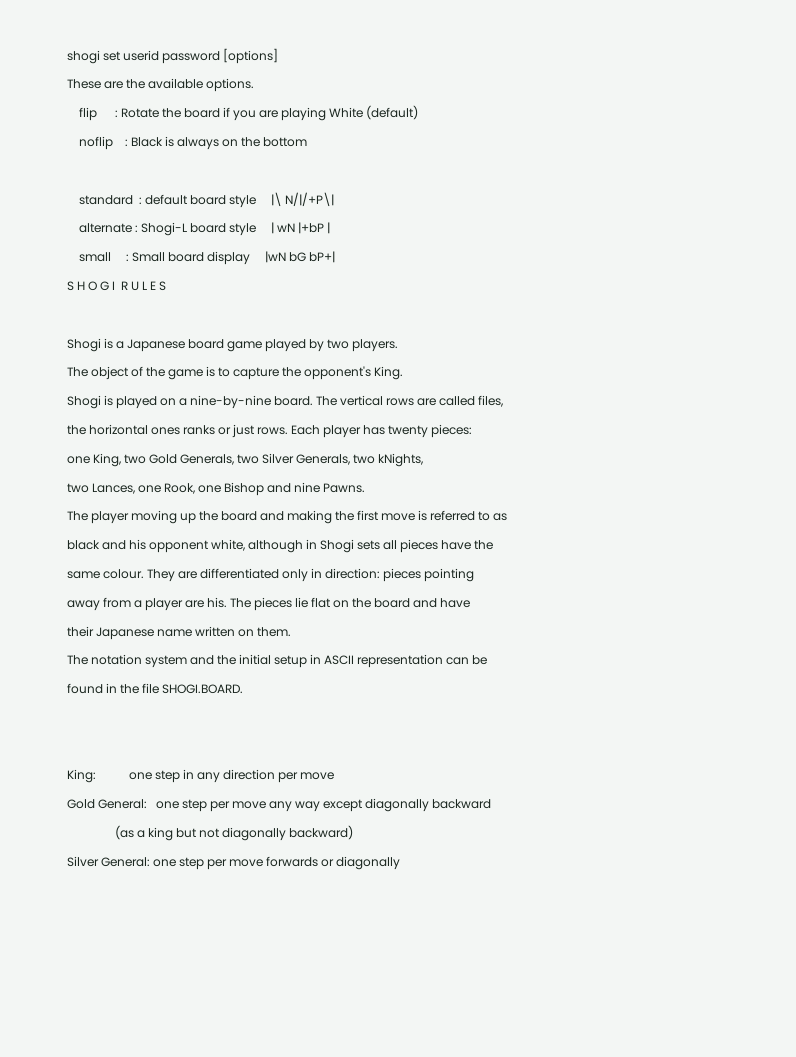shogi set userid password [options]
These are the available options.
    flip      : Rotate the board if you are playing White (default)
    noflip    : Black is always on the bottom

    standard  : default board style     |\ N/|/+P\|
    alternate : Shogi-L board style     | wN |+bP |
    small     : Small board display     |wN bG bP+|
S H O G I  R U L E S

Shogi is a Japanese board game played by two players.
The object of the game is to capture the opponent's King.
Shogi is played on a nine-by-nine board. The vertical rows are called files,
the horizontal ones ranks or just rows. Each player has twenty pieces:
one King, two Gold Generals, two Silver Generals, two kNights,
two Lances, one Rook, one Bishop and nine Pawns.
The player moving up the board and making the first move is referred to as
black and his opponent white, although in Shogi sets all pieces have the
same colour. They are differentiated only in direction: pieces pointing
away from a player are his. The pieces lie flat on the board and have
their Japanese name written on them.
The notation system and the initial setup in ASCII representation can be
found in the file SHOGI.BOARD.


King:           one step in any direction per move
Gold General:   one step per move any way except diagonally backward
                (as a king but not diagonally backward)
Silver General: one step per move forwards or diagonally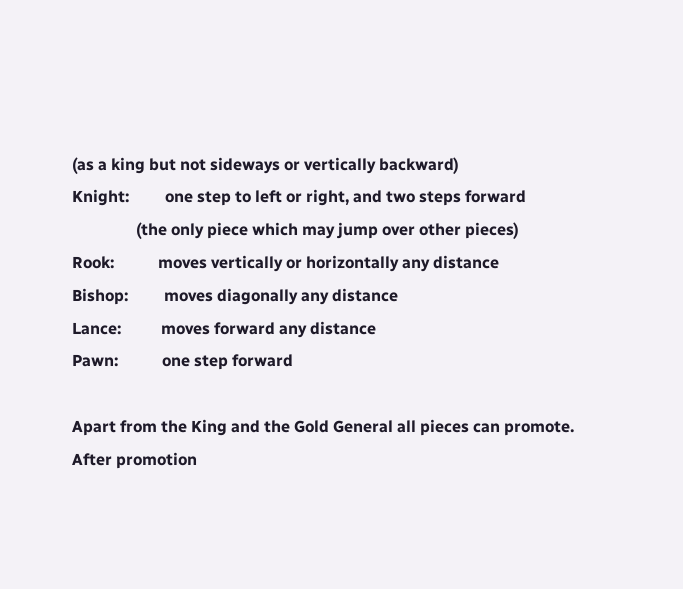(as a king but not sideways or vertically backward)
Knight:         one step to left or right, and two steps forward
                (the only piece which may jump over other pieces)
Rook:           moves vertically or horizontally any distance
Bishop:         moves diagonally any distance
Lance:          moves forward any distance
Pawn:           one step forward

Apart from the King and the Gold General all pieces can promote.
After promotion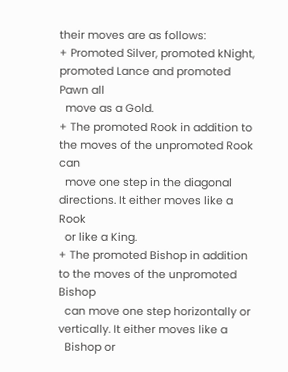their moves are as follows:
+ Promoted Silver, promoted kNight, promoted Lance and promoted Pawn all
  move as a Gold.
+ The promoted Rook in addition to the moves of the unpromoted Rook can
  move one step in the diagonal directions. It either moves like a Rook
  or like a King.
+ The promoted Bishop in addition to the moves of the unpromoted Bishop
  can move one step horizontally or vertically. It either moves like a
  Bishop or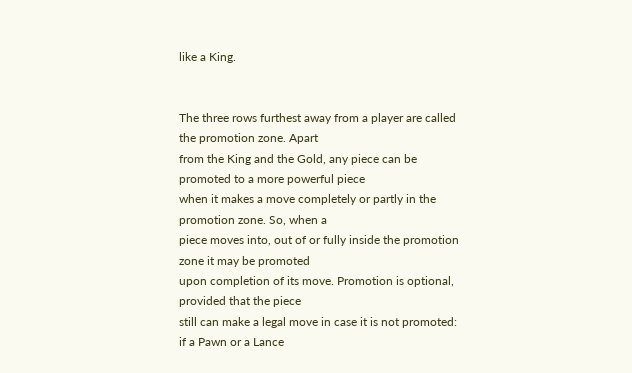like a King.


The three rows furthest away from a player are called the promotion zone. Apart
from the King and the Gold, any piece can be promoted to a more powerful piece
when it makes a move completely or partly in the promotion zone. So, when a
piece moves into, out of or fully inside the promotion zone it may be promoted
upon completion of its move. Promotion is optional, provided that the piece
still can make a legal move in case it is not promoted: if a Pawn or a Lance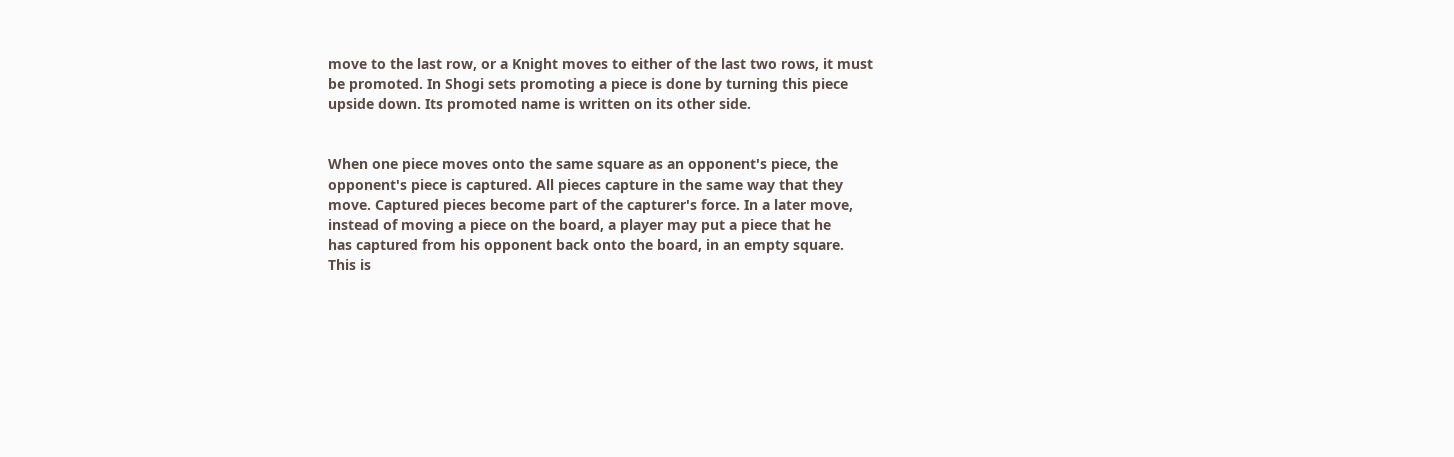move to the last row, or a Knight moves to either of the last two rows, it must
be promoted. In Shogi sets promoting a piece is done by turning this piece
upside down. Its promoted name is written on its other side.


When one piece moves onto the same square as an opponent's piece, the
opponent's piece is captured. All pieces capture in the same way that they
move. Captured pieces become part of the capturer's force. In a later move,
instead of moving a piece on the board, a player may put a piece that he
has captured from his opponent back onto the board, in an empty square.
This is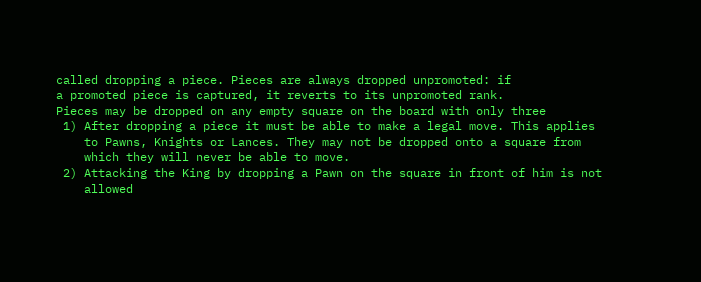called dropping a piece. Pieces are always dropped unpromoted: if
a promoted piece is captured, it reverts to its unpromoted rank.
Pieces may be dropped on any empty square on the board with only three
 1) After dropping a piece it must be able to make a legal move. This applies
    to Pawns, Knights or Lances. They may not be dropped onto a square from
    which they will never be able to move.
 2) Attacking the King by dropping a Pawn on the square in front of him is not
    allowed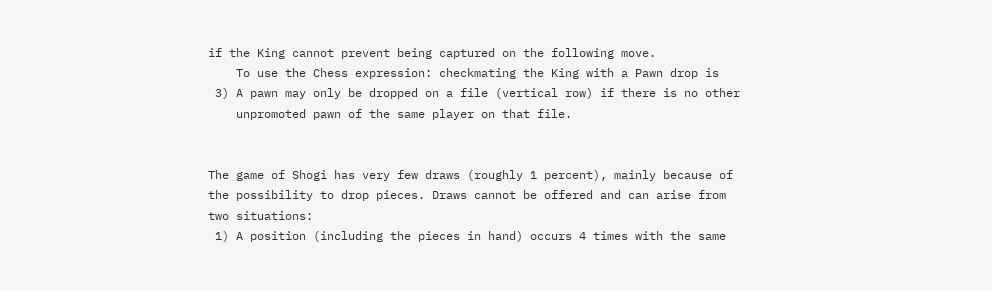if the King cannot prevent being captured on the following move.
    To use the Chess expression: checkmating the King with a Pawn drop is
 3) A pawn may only be dropped on a file (vertical row) if there is no other
    unpromoted pawn of the same player on that file.


The game of Shogi has very few draws (roughly 1 percent), mainly because of
the possibility to drop pieces. Draws cannot be offered and can arise from
two situations:
 1) A position (including the pieces in hand) occurs 4 times with the same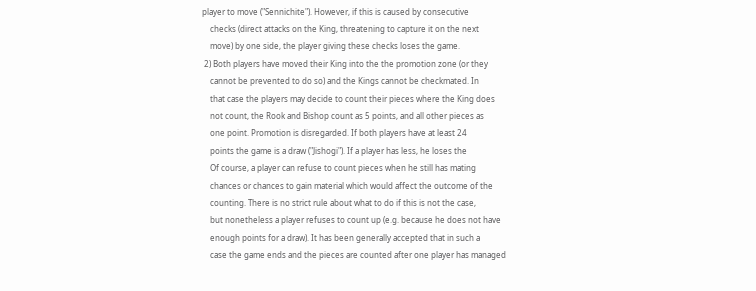player to move ("Sennichite"). However, if this is caused by consecutive
    checks (direct attacks on the King, threatening to capture it on the next
    move) by one side, the player giving these checks loses the game.
 2) Both players have moved their King into the the promotion zone (or they
    cannot be prevented to do so) and the Kings cannot be checkmated. In
    that case the players may decide to count their pieces where the King does
    not count, the Rook and Bishop count as 5 points, and all other pieces as
    one point. Promotion is disregarded. If both players have at least 24
    points the game is a draw ("Jishogi"). If a player has less, he loses the
    Of course, a player can refuse to count pieces when he still has mating
    chances or chances to gain material which would affect the outcome of the
    counting. There is no strict rule about what to do if this is not the case,
    but nonetheless a player refuses to count up (e.g. because he does not have
    enough points for a draw). It has been generally accepted that in such a
    case the game ends and the pieces are counted after one player has managed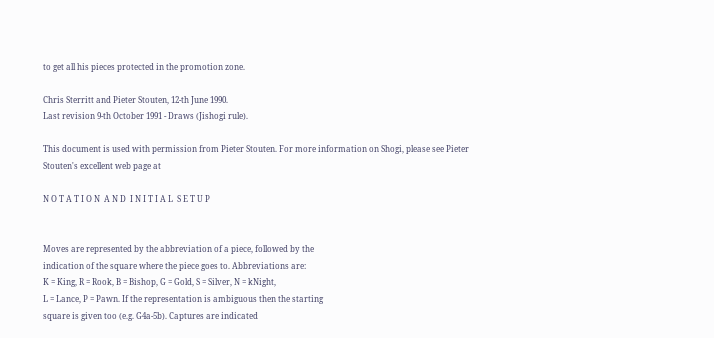to get all his pieces protected in the promotion zone.

Chris Sterritt and Pieter Stouten, 12-th June 1990.
Last revision 9-th October 1991 - Draws (Jishogi rule).

This document is used with permission from Pieter Stouten. For more information on Shogi, please see Pieter Stouten's excellent web page at

N O T A T I O N  A N D  I N I T I A L  S E T U P


Moves are represented by the abbreviation of a piece, followed by the
indication of the square where the piece goes to. Abbreviations are:
K = King, R = Rook, B = Bishop, G = Gold, S = Silver, N = kNight,
L = Lance, P = Pawn. If the representation is ambiguous then the starting
square is given too (e.g. G4a-5b). Captures are indicated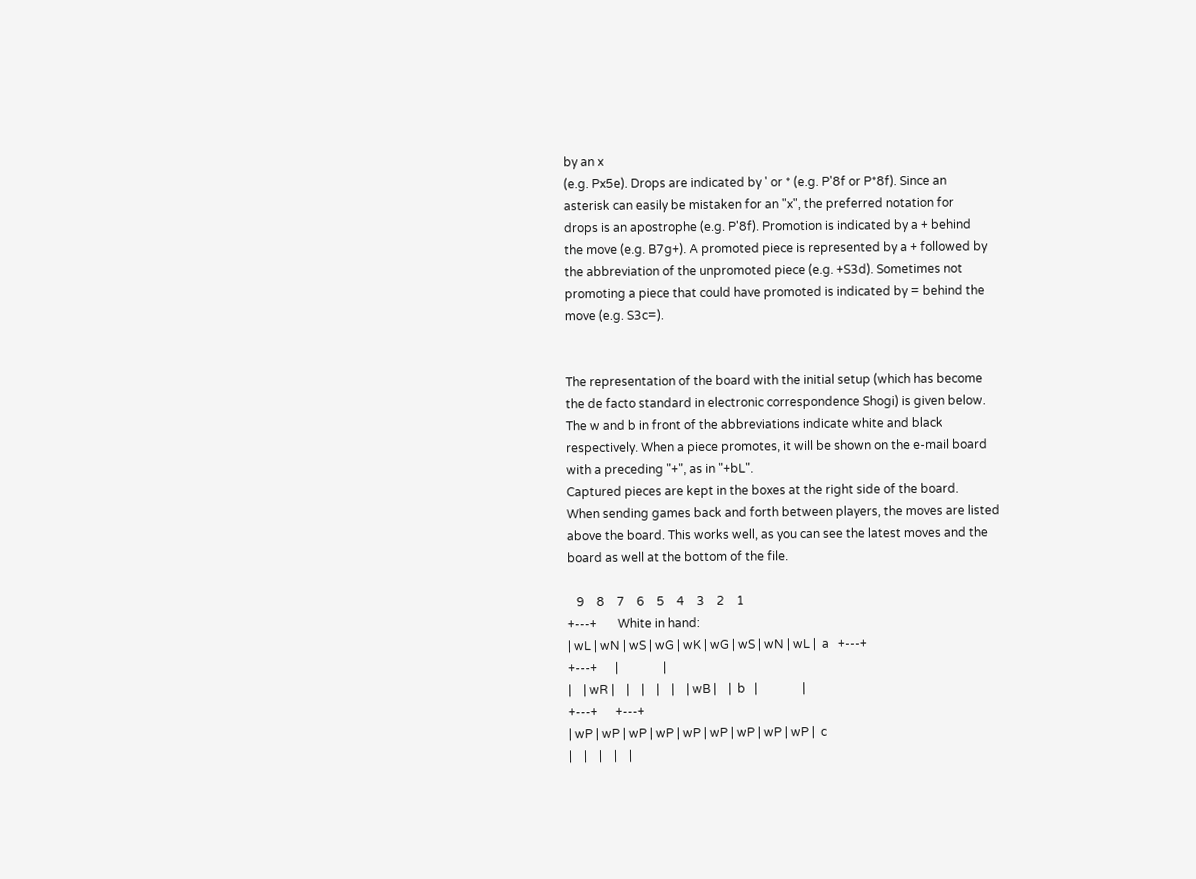by an x
(e.g. Px5e). Drops are indicated by ' or * (e.g. P'8f or P*8f). Since an
asterisk can easily be mistaken for an "x", the preferred notation for
drops is an apostrophe (e.g. P'8f). Promotion is indicated by a + behind
the move (e.g. B7g+). A promoted piece is represented by a + followed by
the abbreviation of the unpromoted piece (e.g. +S3d). Sometimes not
promoting a piece that could have promoted is indicated by = behind the
move (e.g. S3c=).


The representation of the board with the initial setup (which has become
the de facto standard in electronic correspondence Shogi) is given below.
The w and b in front of the abbreviations indicate white and black
respectively. When a piece promotes, it will be shown on the e-mail board
with a preceding "+", as in "+bL".
Captured pieces are kept in the boxes at the right side of the board.
When sending games back and forth between players, the moves are listed
above the board. This works well, as you can see the latest moves and the
board as well at the bottom of the file.

   9    8    7    6    5    4    3    2    1
+---+       White in hand:
| wL | wN | wS | wG | wK | wG | wS | wN | wL |  a   +---+
+---+      |               |
|    | wR |    |    |    |    |    | wB |    |  b   |               |
+---+      +---+
| wP | wP | wP | wP | wP | wP | wP | wP | wP |  c
|    |    |    |    |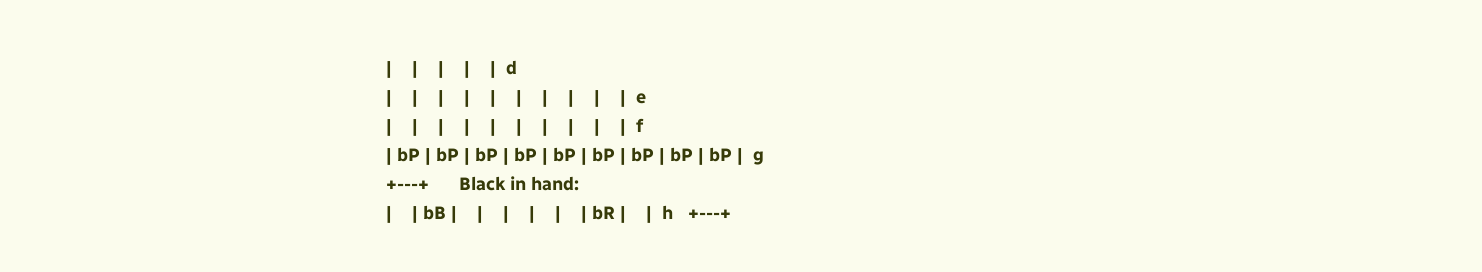|    |    |    |    |  d
|    |    |    |    |    |    |    |    |    |  e
|    |    |    |    |    |    |    |    |    |  f
| bP | bP | bP | bP | bP | bP | bP | bP | bP |  g
+---+      Black in hand:
|    | bB |    |    |    |    |    | bR |    |  h   +---+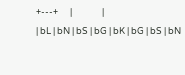+---+      |               |
| bL | bN | bS | bG | bK | bG | bS | bN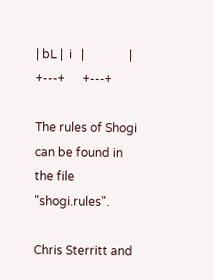| bL |  i   |               |
+---+      +---+

The rules of Shogi can be found in the file "shogi.rules".

Chris Sterritt and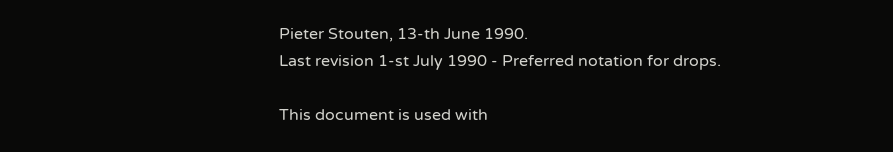Pieter Stouten, 13-th June 1990.
Last revision 1-st July 1990 - Preferred notation for drops.

This document is used with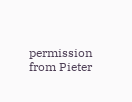permission from Pieter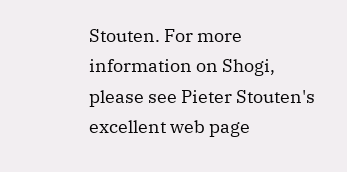Stouten. For more information on Shogi, please see Pieter Stouten's excellent web page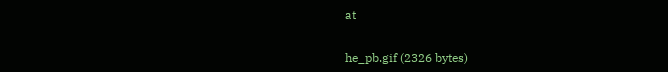at


he_pb.gif (2326 bytes)